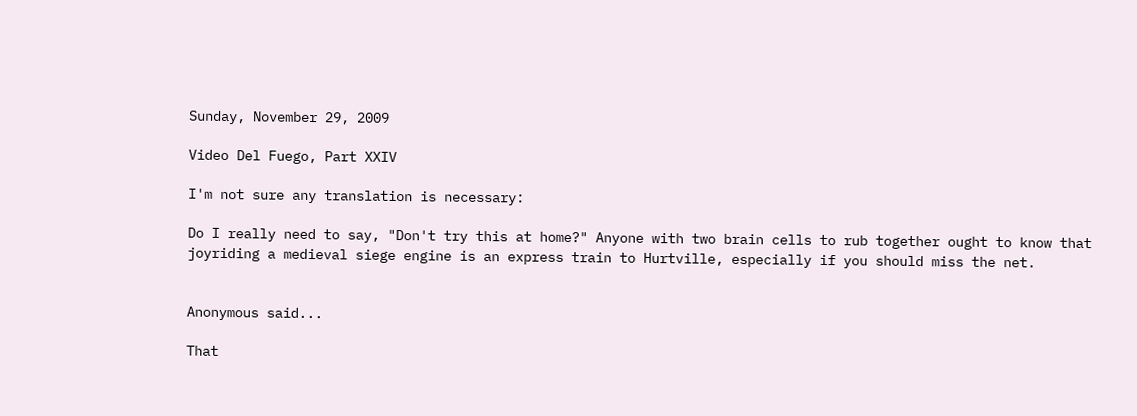Sunday, November 29, 2009

Video Del Fuego, Part XXIV

I'm not sure any translation is necessary:

Do I really need to say, "Don't try this at home?" Anyone with two brain cells to rub together ought to know that joyriding a medieval siege engine is an express train to Hurtville, especially if you should miss the net.


Anonymous said...

That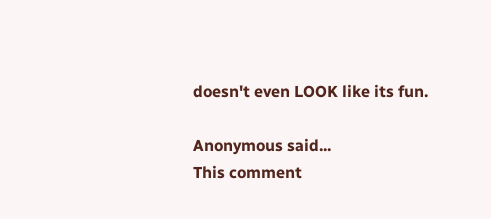doesn't even LOOK like its fun.

Anonymous said...
This comment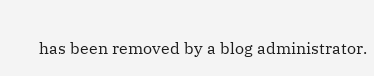has been removed by a blog administrator.